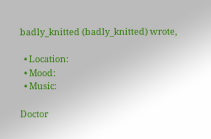badly_knitted (badly_knitted) wrote,

  • Location:
  • Mood:
  • Music:

Doctor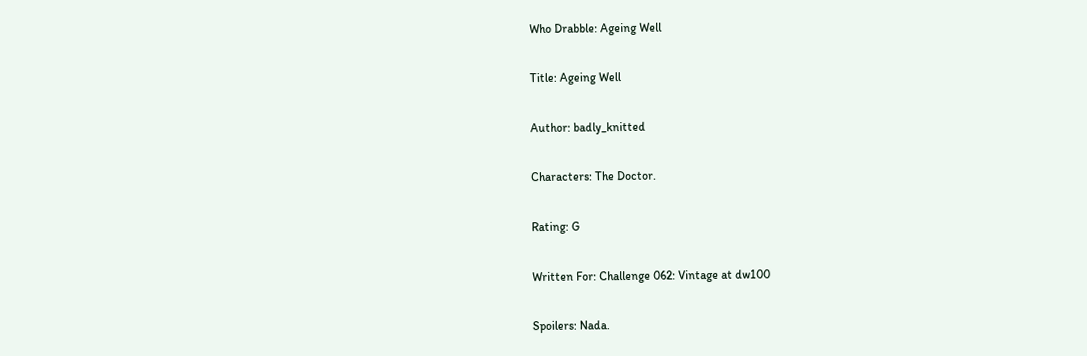Who Drabble: Ageing Well

Title: Ageing Well

Author: badly_knitted

Characters: The Doctor.

Rating: G

Written For: Challenge 062: Vintage at dw100

Spoilers: Nada.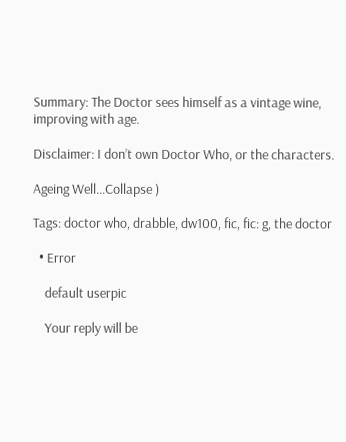Summary: The Doctor sees himself as a vintage wine, improving with age.

Disclaimer: I don’t own Doctor Who, or the characters.

Ageing Well...Collapse )

Tags: doctor who, drabble, dw100, fic, fic: g, the doctor

  • Error

    default userpic

    Your reply will be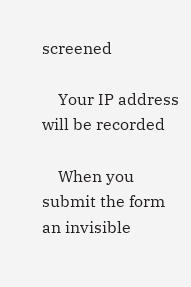screened

    Your IP address will be recorded

    When you submit the form an invisible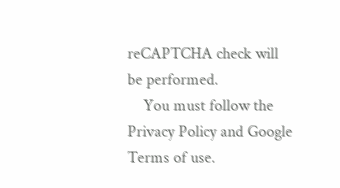reCAPTCHA check will be performed.
    You must follow the Privacy Policy and Google Terms of use.